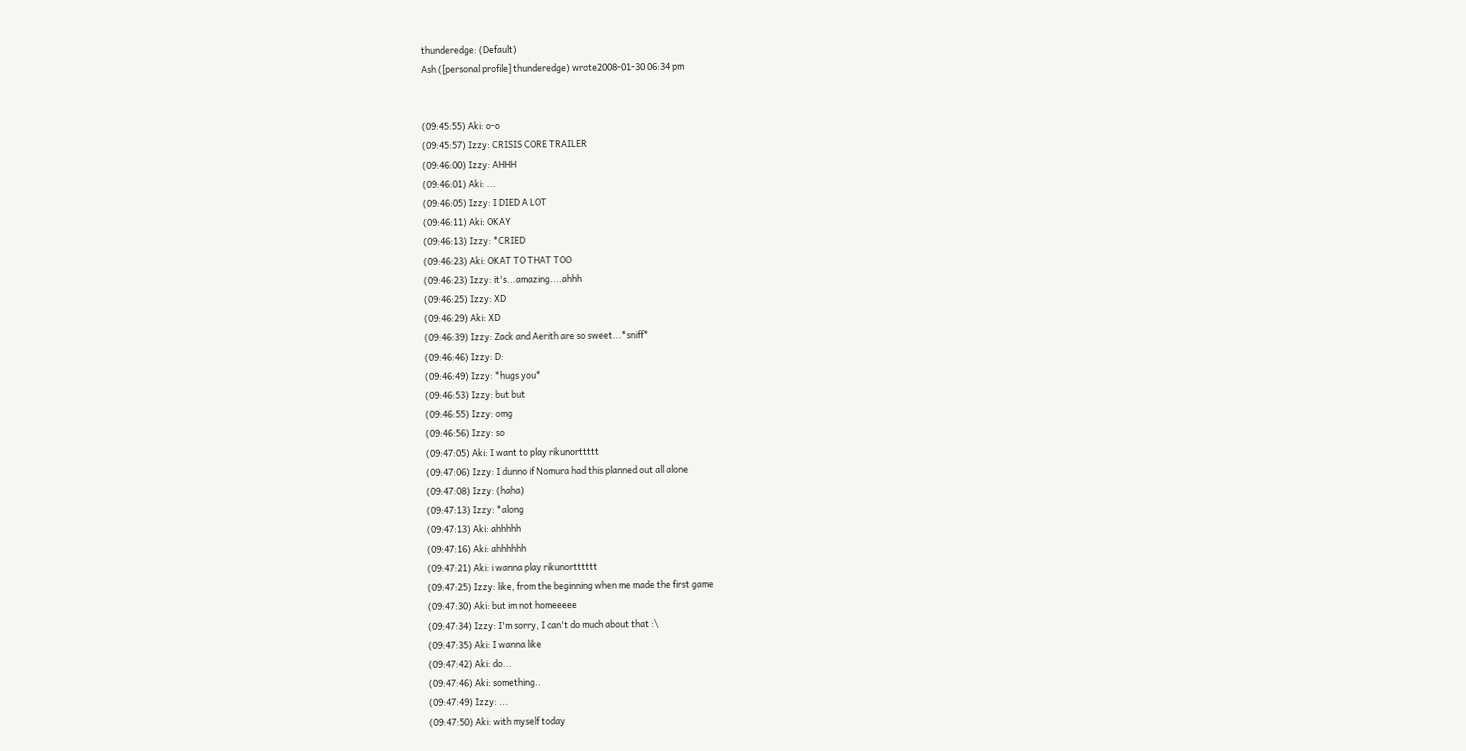thunderedge: (Default)
Ash ([personal profile] thunderedge) wrote2008-01-30 06:34 pm


(09:45:55) Aki: o-o
(09:45:57) Izzy: CRISIS CORE TRAILER
(09:46:00) Izzy: AHHH
(09:46:01) Aki: ...
(09:46:05) Izzy: I DIED A LOT
(09:46:11) Aki: OKAY
(09:46:13) Izzy: *CRIED
(09:46:23) Aki: OKAT TO THAT TOO
(09:46:23) Izzy: it's...amazing....ahhh
(09:46:25) Izzy: XD
(09:46:29) Aki: XD
(09:46:39) Izzy: Zack and Aerith are so sweet...*sniff*
(09:46:46) Izzy: D:
(09:46:49) Izzy: *hugs you*
(09:46:53) Izzy: but but
(09:46:55) Izzy: omg
(09:46:56) Izzy: so
(09:47:05) Aki: I want to play rikunorttttt
(09:47:06) Izzy: I dunno if Nomura had this planned out all alone
(09:47:08) Izzy: (haha)
(09:47:13) Izzy: *along
(09:47:13) Aki: ahhhhh
(09:47:16) Aki: ahhhhhh
(09:47:21) Aki: i wanna play rikunortttttt
(09:47:25) Izzy: like, from the beginning when me made the first game
(09:47:30) Aki: but im not homeeeee
(09:47:34) Izzy: I'm sorry, I can't do much about that :\
(09:47:35) Aki: I wanna like
(09:47:42) Aki: do...
(09:47:46) Aki: something..
(09:47:49) Izzy: ...
(09:47:50) Aki: with myself today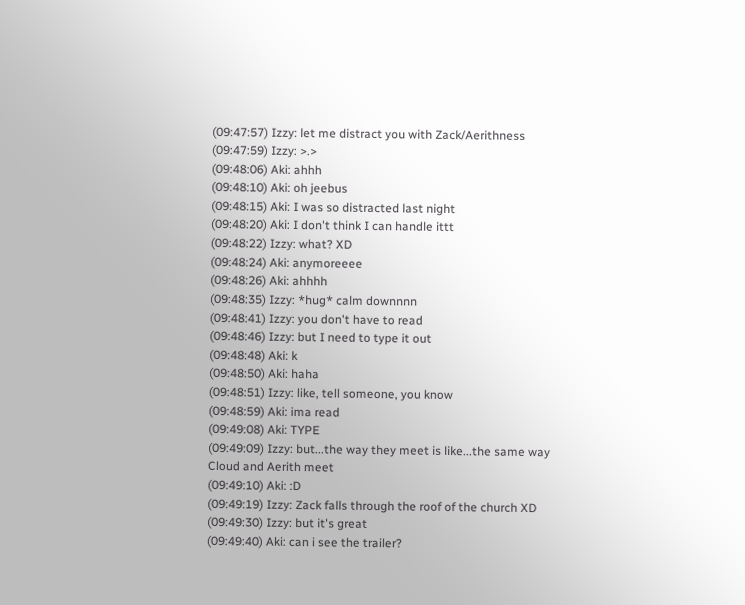(09:47:57) Izzy: let me distract you with Zack/Aerithness
(09:47:59) Izzy: >.>
(09:48:06) Aki: ahhh
(09:48:10) Aki: oh jeebus
(09:48:15) Aki: I was so distracted last night
(09:48:20) Aki: I don't think I can handle ittt
(09:48:22) Izzy: what? XD
(09:48:24) Aki: anymoreeee
(09:48:26) Aki: ahhhh
(09:48:35) Izzy: *hug* calm downnnn
(09:48:41) Izzy: you don't have to read
(09:48:46) Izzy: but I need to type it out
(09:48:48) Aki: k
(09:48:50) Aki: haha
(09:48:51) Izzy: like, tell someone, you know
(09:48:59) Aki: ima read
(09:49:08) Aki: TYPE
(09:49:09) Izzy: but...the way they meet is like...the same way Cloud and Aerith meet
(09:49:10) Aki: :D
(09:49:19) Izzy: Zack falls through the roof of the church XD
(09:49:30) Izzy: but it's great
(09:49:40) Aki: can i see the trailer?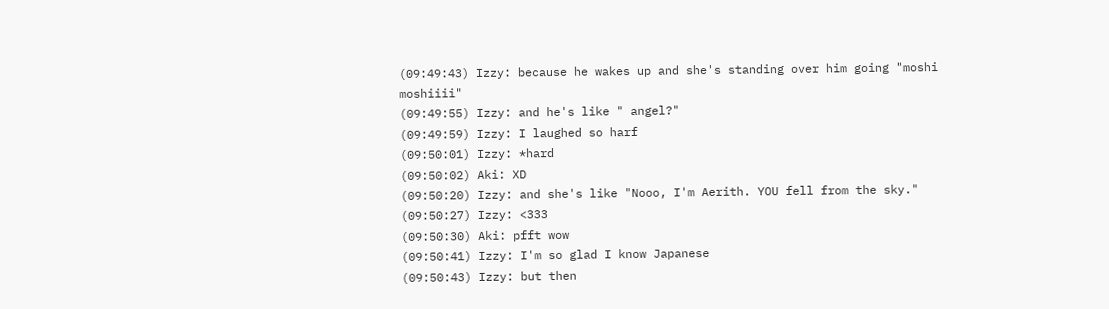(09:49:43) Izzy: because he wakes up and she's standing over him going "moshi moshiiii"
(09:49:55) Izzy: and he's like " angel?"
(09:49:59) Izzy: I laughed so harf
(09:50:01) Izzy: *hard
(09:50:02) Aki: XD
(09:50:20) Izzy: and she's like "Nooo, I'm Aerith. YOU fell from the sky."
(09:50:27) Izzy: <333
(09:50:30) Aki: pfft wow
(09:50:41) Izzy: I'm so glad I know Japanese
(09:50:43) Izzy: but then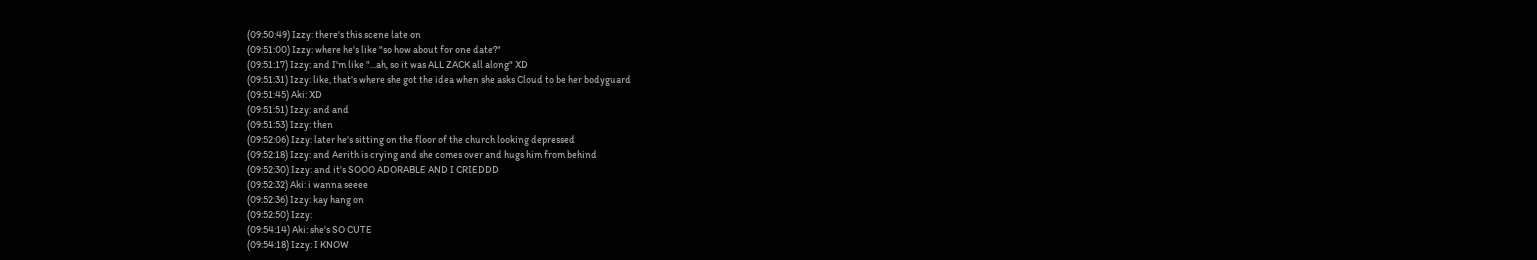(09:50:49) Izzy: there's this scene late on
(09:51:00) Izzy: where he's like "so how about for one date?"
(09:51:17) Izzy: and I'm like "...ah, so it was ALL ZACK all along" XD
(09:51:31) Izzy: like, that's where she got the idea when she asks Cloud to be her bodyguard
(09:51:45) Aki: XD
(09:51:51) Izzy: and and
(09:51:53) Izzy: then
(09:52:06) Izzy: later he's sitting on the floor of the church looking depressed
(09:52:18) Izzy: and Aerith is crying and she comes over and hugs him from behind
(09:52:30) Izzy: and it's SOOO ADORABLE AND I CRIEDDD
(09:52:32) Aki: i wanna seeee
(09:52:36) Izzy: kay hang on
(09:52:50) Izzy:
(09:54:14) Aki: she's SO CUTE
(09:54:18) Izzy: I KNOW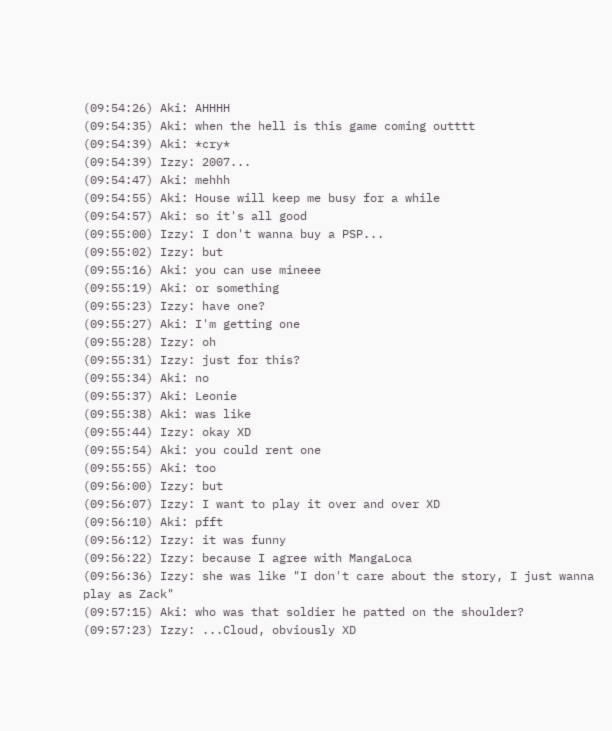(09:54:26) Aki: AHHHH
(09:54:35) Aki: when the hell is this game coming outttt
(09:54:39) Aki: *cry*
(09:54:39) Izzy: 2007...
(09:54:47) Aki: mehhh
(09:54:55) Aki: House will keep me busy for a while
(09:54:57) Aki: so it's all good
(09:55:00) Izzy: I don't wanna buy a PSP...
(09:55:02) Izzy: but
(09:55:16) Aki: you can use mineee
(09:55:19) Aki: or something
(09:55:23) Izzy: have one?
(09:55:27) Aki: I'm getting one
(09:55:28) Izzy: oh
(09:55:31) Izzy: just for this?
(09:55:34) Aki: no
(09:55:37) Aki: Leonie
(09:55:38) Aki: was like
(09:55:44) Izzy: okay XD
(09:55:54) Aki: you could rent one
(09:55:55) Aki: too
(09:56:00) Izzy: but
(09:56:07) Izzy: I want to play it over and over XD
(09:56:10) Aki: pfft
(09:56:12) Izzy: it was funny
(09:56:22) Izzy: because I agree with MangaLoca
(09:56:36) Izzy: she was like "I don't care about the story, I just wanna play as Zack"
(09:57:15) Aki: who was that soldier he patted on the shoulder?
(09:57:23) Izzy: ...Cloud, obviously XD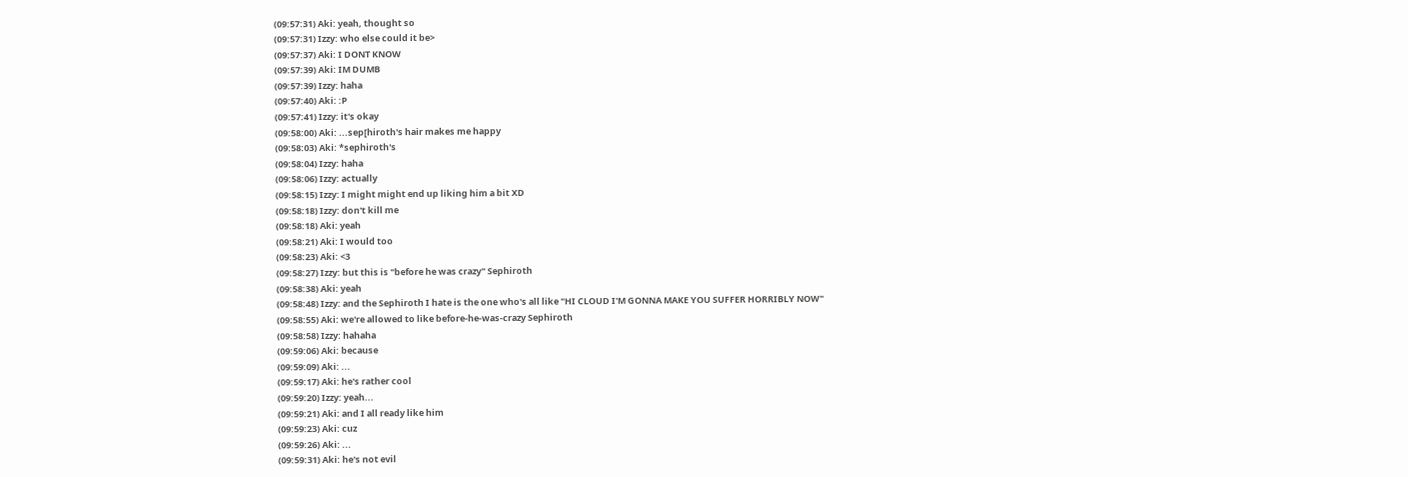(09:57:31) Aki: yeah, thought so
(09:57:31) Izzy: who else could it be>
(09:57:37) Aki: I DONT KNOW
(09:57:39) Aki: IM DUMB
(09:57:39) Izzy: haha
(09:57:40) Aki: :P
(09:57:41) Izzy: it's okay
(09:58:00) Aki: ...sep[hiroth's hair makes me happy
(09:58:03) Aki: *sephiroth's
(09:58:04) Izzy: haha
(09:58:06) Izzy: actually
(09:58:15) Izzy: I might might end up liking him a bit XD
(09:58:18) Izzy: don't kill me
(09:58:18) Aki: yeah
(09:58:21) Aki: I would too
(09:58:23) Aki: <3
(09:58:27) Izzy: but this is "before he was crazy" Sephiroth
(09:58:38) Aki: yeah
(09:58:48) Izzy: and the Sephiroth I hate is the one who's all like "HI CLOUD I'M GONNA MAKE YOU SUFFER HORRIBLY NOW"
(09:58:55) Aki: we're allowed to like before-he-was-crazy Sephiroth
(09:58:58) Izzy: hahaha
(09:59:06) Aki: because
(09:59:09) Aki: ...
(09:59:17) Aki: he's rather cool
(09:59:20) Izzy: yeah...
(09:59:21) Aki: and I all ready like him
(09:59:23) Aki: cuz
(09:59:26) Aki: ...
(09:59:31) Aki: he's not evil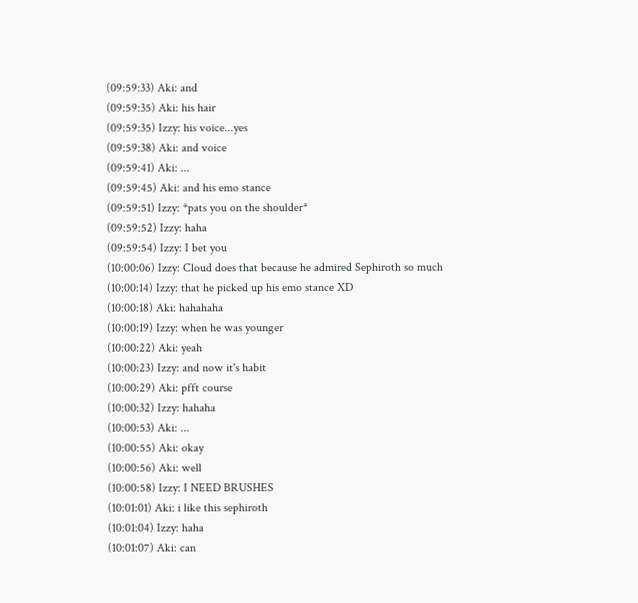(09:59:33) Aki: and
(09:59:35) Aki: his hair
(09:59:35) Izzy: his voice...yes
(09:59:38) Aki: and voice
(09:59:41) Aki: ...
(09:59:45) Aki: and his emo stance
(09:59:51) Izzy: *pats you on the shoulder*
(09:59:52) Izzy: haha
(09:59:54) Izzy: I bet you
(10:00:06) Izzy: Cloud does that because he admired Sephiroth so much
(10:00:14) Izzy: that he picked up his emo stance XD
(10:00:18) Aki: hahahaha
(10:00:19) Izzy: when he was younger
(10:00:22) Aki: yeah
(10:00:23) Izzy: and now it's habit
(10:00:29) Aki: pfft course
(10:00:32) Izzy: hahaha
(10:00:53) Aki: ...
(10:00:55) Aki: okay
(10:00:56) Aki: well
(10:00:58) Izzy: I NEED BRUSHES
(10:01:01) Aki: i like this sephiroth
(10:01:04) Izzy: haha
(10:01:07) Aki: can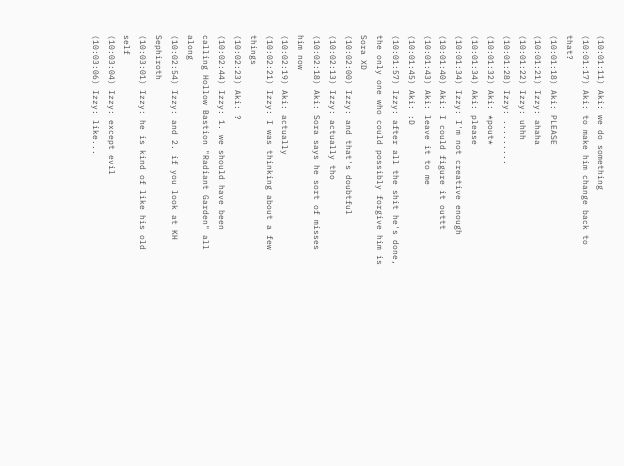(10:01:11) Aki: we do something
(10:01:17) Aki: to make him change back to that?
(10:01:18) Aki: PLEASE
(10:01:21) Izzy: ahaha
(10:01:22) Izzy: uhhh
(10:01:28) Izzy: .........
(10:01:32) Aki: *pout*
(10:01:34) Aki: please
(10:01:34) Izzy: I'm not creative enough
(10:01:40) Aki: I could figure it outtt
(10:01:43) Aki: leave it to me
(10:01:45) Aki: :D
(10:01:57) Izzy: after all the shit he's done, the only one who could possibly forgive him is Sora XD
(10:02:00) Izzy: and that's doubtful
(10:02:13) Izzy: actually tho
(10:02:18) Aki: Sora says he sort of misses him now
(10:02:19) Aki: actually
(10:02:21) Izzy: I was thinking about a few things
(10:02:23) Aki: ?
(10:02:44) Izzy: 1. we should have been calling Hollow Bastion "Radiant Garden" all along
(10:02:54) Izzy: and 2. if you look at KH Sephiroth
(10:03:01) Izzy: he is kind of like his old self
(10:03:04) Izzy: except evil
(10:03:06) Izzy: like...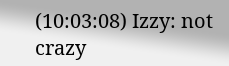(10:03:08) Izzy: not crazy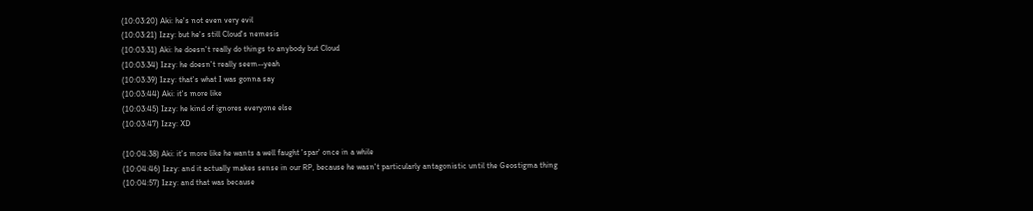(10:03:20) Aki: he's not even very evil
(10:03:21) Izzy: but he's still Cloud's nemesis
(10:03:31) Aki: he doesn't really do things to anybody but Cloud
(10:03:34) Izzy: he doesn't really seem--yeah
(10:03:39) Izzy: that's what I was gonna say
(10:03:44) Aki: it's more like
(10:03:45) Izzy: he kind of ignores everyone else
(10:03:47) Izzy: XD

(10:04:38) Aki: it's more like he wants a well faught 'spar' once in a while
(10:04:46) Izzy: and it actually makes sense in our RP, because he wasn't particularly antagonistic until the Geostigma thing
(10:04:57) Izzy: and that was because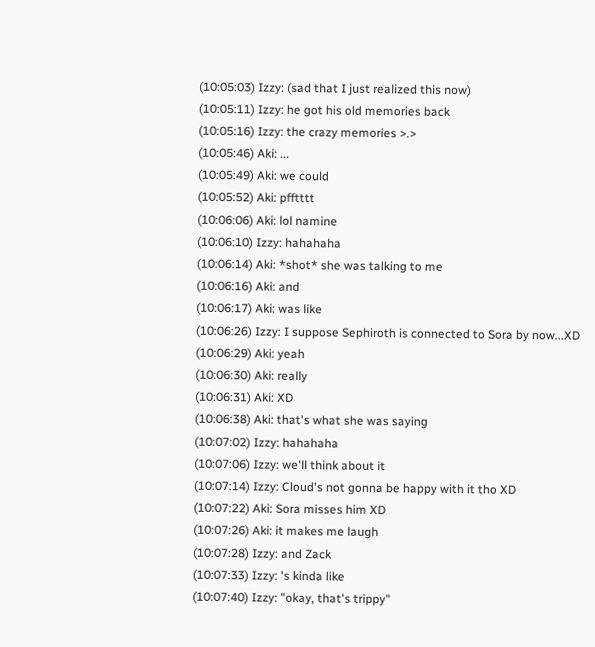(10:05:03) Izzy: (sad that I just realized this now)
(10:05:11) Izzy: he got his old memories back
(10:05:16) Izzy: the crazy memories >.>
(10:05:46) Aki: ...
(10:05:49) Aki: we could
(10:05:52) Aki: pfftttt
(10:06:06) Aki: lol namine
(10:06:10) Izzy: hahahaha
(10:06:14) Aki: *shot* she was talking to me
(10:06:16) Aki: and
(10:06:17) Aki: was like
(10:06:26) Izzy: I suppose Sephiroth is connected to Sora by now...XD
(10:06:29) Aki: yeah
(10:06:30) Aki: really
(10:06:31) Aki: XD
(10:06:38) Aki: that's what she was saying
(10:07:02) Izzy: hahahaha
(10:07:06) Izzy: we'll think about it
(10:07:14) Izzy: Cloud's not gonna be happy with it tho XD
(10:07:22) Aki: Sora misses him XD
(10:07:26) Aki: it makes me laugh
(10:07:28) Izzy: and Zack
(10:07:33) Izzy: 's kinda like
(10:07:40) Izzy: "okay, that's trippy"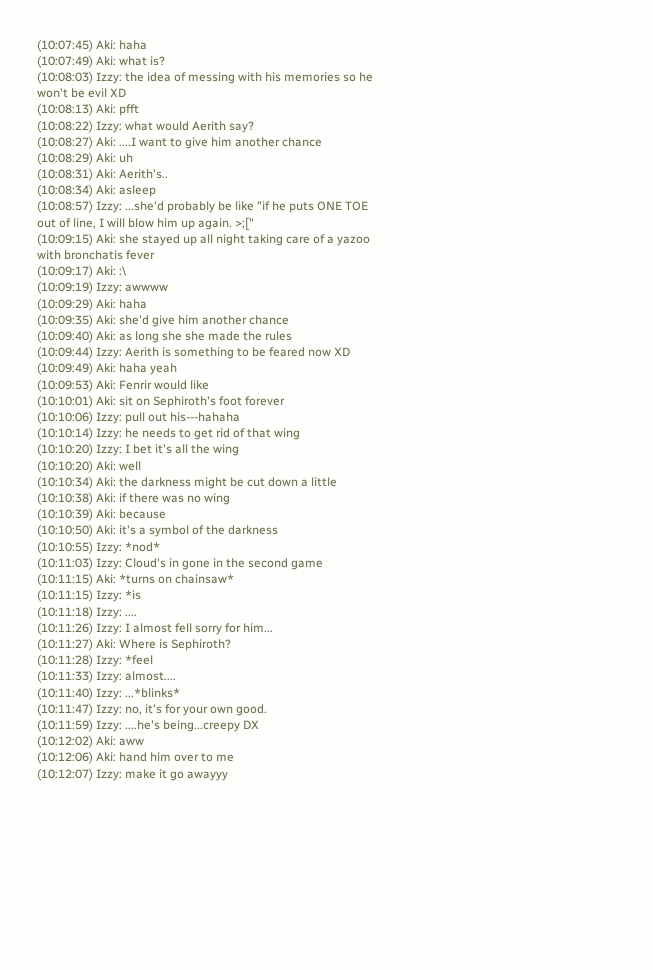(10:07:45) Aki: haha
(10:07:49) Aki: what is?
(10:08:03) Izzy: the idea of messing with his memories so he won't be evil XD
(10:08:13) Aki: pfft
(10:08:22) Izzy: what would Aerith say?
(10:08:27) Aki: ....I want to give him another chance
(10:08:29) Aki: uh
(10:08:31) Aki: Aerith's..
(10:08:34) Aki: asleep
(10:08:57) Izzy: ...she'd probably be like "if he puts ONE TOE out of line, I will blow him up again. >;["
(10:09:15) Aki: she stayed up all night taking care of a yazoo with bronchatis fever
(10:09:17) Aki: :\
(10:09:19) Izzy: awwww
(10:09:29) Aki: haha
(10:09:35) Aki: she'd give him another chance
(10:09:40) Aki: as long she she made the rules
(10:09:44) Izzy: Aerith is something to be feared now XD
(10:09:49) Aki: haha yeah
(10:09:53) Aki: Fenrir would like
(10:10:01) Aki: sit on Sephiroth's foot forever
(10:10:06) Izzy: pull out his---hahaha
(10:10:14) Izzy: he needs to get rid of that wing
(10:10:20) Izzy: I bet it's all the wing
(10:10:20) Aki: well
(10:10:34) Aki: the darkness might be cut down a little
(10:10:38) Aki: if there was no wing
(10:10:39) Aki: because
(10:10:50) Aki: it's a symbol of the darkness
(10:10:55) Izzy: *nod*
(10:11:03) Izzy: Cloud's in gone in the second game
(10:11:15) Aki: *turns on chainsaw*
(10:11:15) Izzy: *is
(10:11:18) Izzy: ....
(10:11:26) Izzy: I almost fell sorry for him...
(10:11:27) Aki: Where is Sephiroth?
(10:11:28) Izzy: *feel
(10:11:33) Izzy: almost....
(10:11:40) Izzy: ...*blinks*
(10:11:47) Izzy: no, it's for your own good.
(10:11:59) Izzy: ....he's being...creepy DX
(10:12:02) Aki: aww
(10:12:06) Aki: hand him over to me
(10:12:07) Izzy: make it go awayyy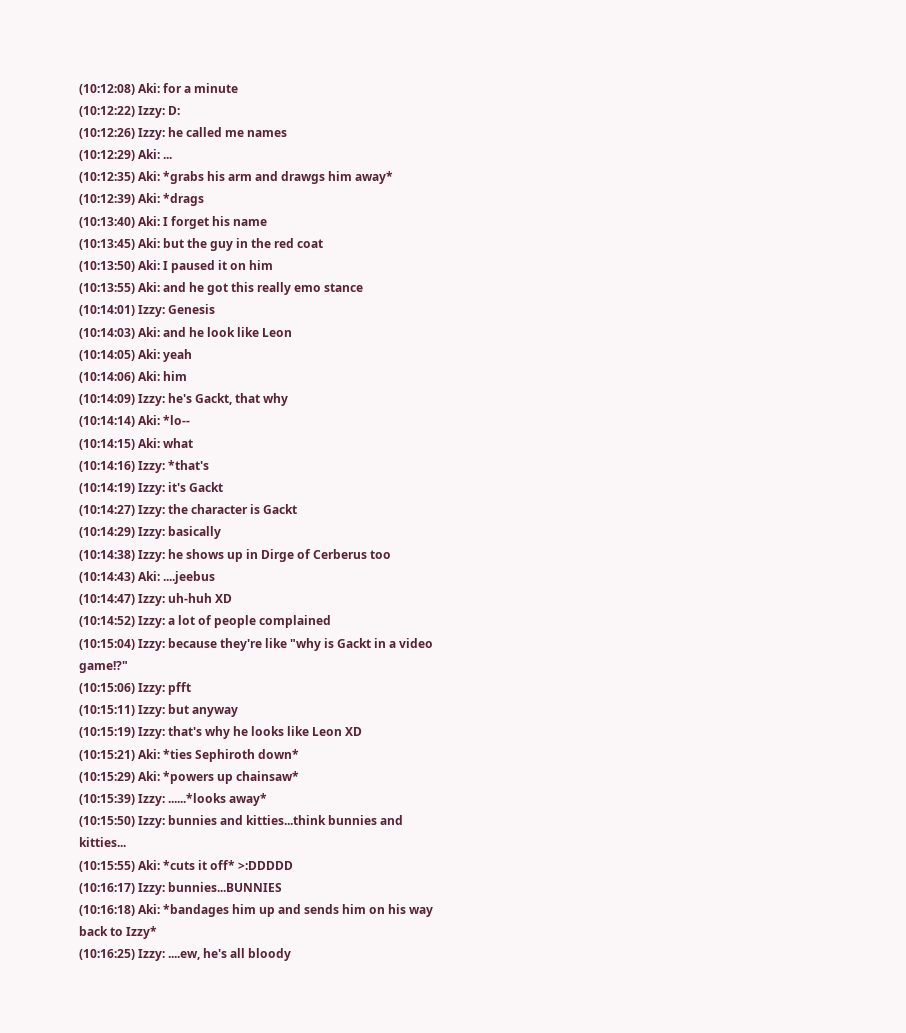(10:12:08) Aki: for a minute
(10:12:22) Izzy: D:
(10:12:26) Izzy: he called me names
(10:12:29) Aki: ...
(10:12:35) Aki: *grabs his arm and drawgs him away*
(10:12:39) Aki: *drags
(10:13:40) Aki: I forget his name
(10:13:45) Aki: but the guy in the red coat
(10:13:50) Aki: I paused it on him
(10:13:55) Aki: and he got this really emo stance
(10:14:01) Izzy: Genesis
(10:14:03) Aki: and he look like Leon
(10:14:05) Aki: yeah
(10:14:06) Aki: him
(10:14:09) Izzy: he's Gackt, that why
(10:14:14) Aki: *lo--
(10:14:15) Aki: what
(10:14:16) Izzy: *that's
(10:14:19) Izzy: it's Gackt
(10:14:27) Izzy: the character is Gackt
(10:14:29) Izzy: basically
(10:14:38) Izzy: he shows up in Dirge of Cerberus too
(10:14:43) Aki: ....jeebus
(10:14:47) Izzy: uh-huh XD
(10:14:52) Izzy: a lot of people complained
(10:15:04) Izzy: because they're like "why is Gackt in a video game!?"
(10:15:06) Izzy: pfft
(10:15:11) Izzy: but anyway
(10:15:19) Izzy: that's why he looks like Leon XD
(10:15:21) Aki: *ties Sephiroth down*
(10:15:29) Aki: *powers up chainsaw*
(10:15:39) Izzy: ......*looks away*
(10:15:50) Izzy: bunnies and kitties...think bunnies and kitties...
(10:15:55) Aki: *cuts it off* >:DDDDD
(10:16:17) Izzy: bunnies...BUNNIES
(10:16:18) Aki: *bandages him up and sends him on his way back to Izzy*
(10:16:25) Izzy: ....ew, he's all bloody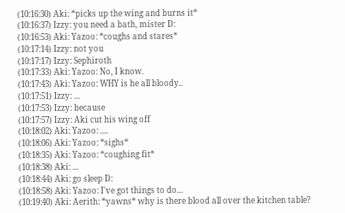(10:16:30) Aki: *picks up the wing and burns it*
(10:16:37) Izzy: you need a bath, mister D:
(10:16:53) Aki: Yazoo: *coughs and stares*
(10:17:14) Izzy: not you
(10:17:17) Izzy: Sephiroth
(10:17:33) Aki: Yazoo: No, I know.
(10:17:43) Aki: Yazoo: WHY is he all bloody..
(10:17:51) Izzy: ...
(10:17:53) Izzy: because
(10:17:57) Izzy: Aki cut his wing off
(10:18:02) Aki: Yazoo: ....
(10:18:06) Aki: Yazoo: *sighs*
(10:18:35) Aki: Yazoo: *coughing fit*
(10:18:38) Aki: ...
(10:18:44) Aki: go sleep D:
(10:18:58) Aki: Yazoo: I've got things to do...
(10:19:40) Aki: Aerith: *yawns* why is there blood all over the kitchen table?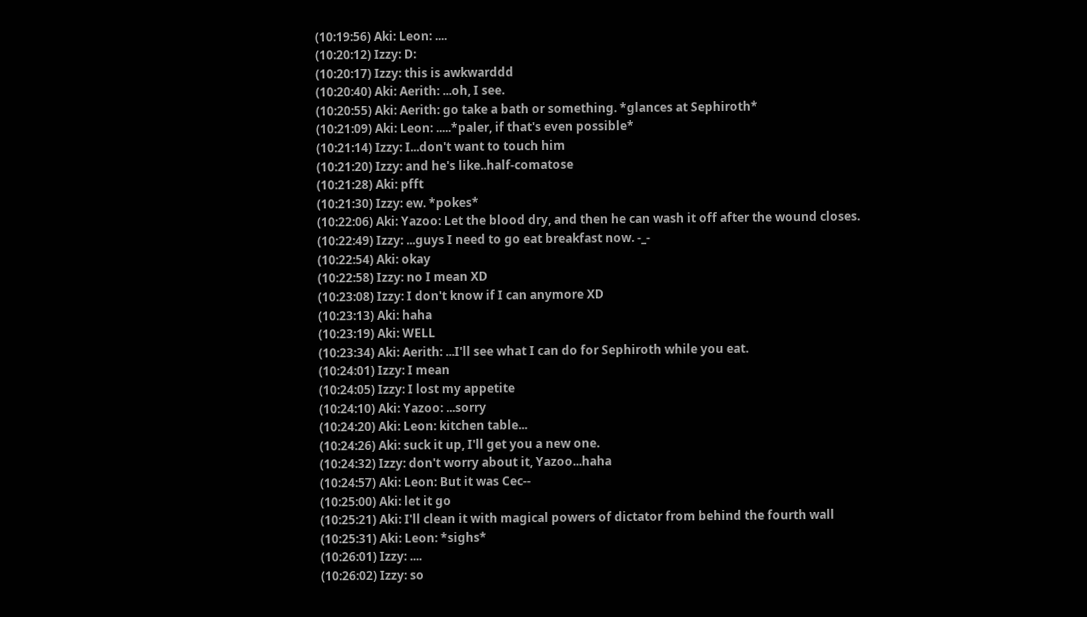(10:19:56) Aki: Leon: ....
(10:20:12) Izzy: D:
(10:20:17) Izzy: this is awkwarddd
(10:20:40) Aki: Aerith: ...oh, I see.
(10:20:55) Aki: Aerith: go take a bath or something. *glances at Sephiroth*
(10:21:09) Aki: Leon: .....*paler, if that's even possible*
(10:21:14) Izzy: I...don't want to touch him
(10:21:20) Izzy: and he's like..half-comatose
(10:21:28) Aki: pfft
(10:21:30) Izzy: ew. *pokes*
(10:22:06) Aki: Yazoo: Let the blood dry, and then he can wash it off after the wound closes.
(10:22:49) Izzy: ...guys I need to go eat breakfast now. -_-
(10:22:54) Aki: okay
(10:22:58) Izzy: no I mean XD
(10:23:08) Izzy: I don't know if I can anymore XD
(10:23:13) Aki: haha
(10:23:19) Aki: WELL
(10:23:34) Aki: Aerith: ...I'll see what I can do for Sephiroth while you eat.
(10:24:01) Izzy: I mean
(10:24:05) Izzy: I lost my appetite
(10:24:10) Aki: Yazoo: ...sorry
(10:24:20) Aki: Leon: kitchen table...
(10:24:26) Aki: suck it up, I'll get you a new one.
(10:24:32) Izzy: don't worry about it, Yazoo...haha
(10:24:57) Aki: Leon: But it was Cec--
(10:25:00) Aki: let it go
(10:25:21) Aki: I'll clean it with magical powers of dictator from behind the fourth wall
(10:25:31) Aki: Leon: *sighs*
(10:26:01) Izzy: ....
(10:26:02) Izzy: so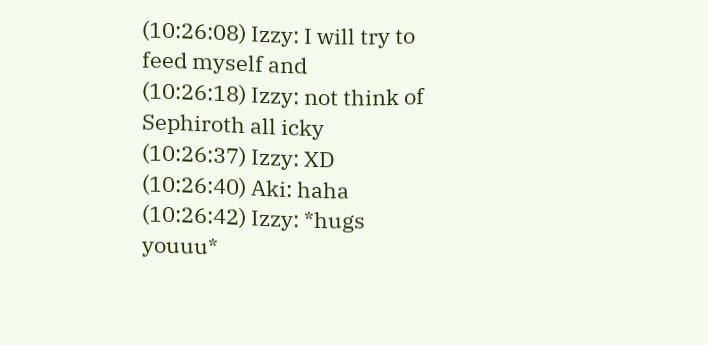(10:26:08) Izzy: I will try to feed myself and
(10:26:18) Izzy: not think of Sephiroth all icky
(10:26:37) Izzy: XD
(10:26:40) Aki: haha
(10:26:42) Izzy: *hugs youuu*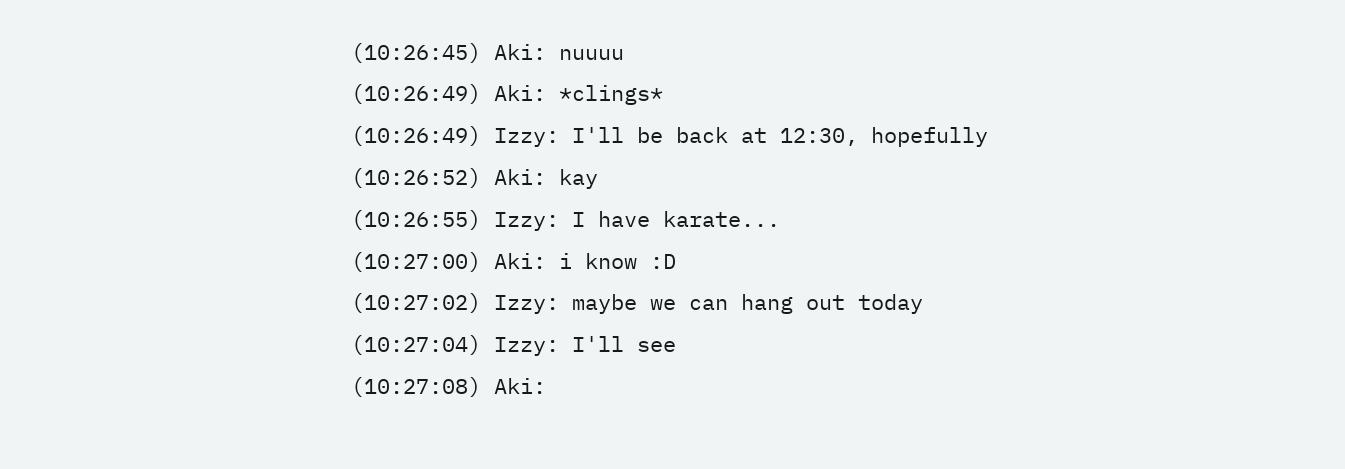(10:26:45) Aki: nuuuu
(10:26:49) Aki: *clings*
(10:26:49) Izzy: I'll be back at 12:30, hopefully
(10:26:52) Aki: kay
(10:26:55) Izzy: I have karate...
(10:27:00) Aki: i know :D
(10:27:02) Izzy: maybe we can hang out today
(10:27:04) Izzy: I'll see
(10:27:08) Aki: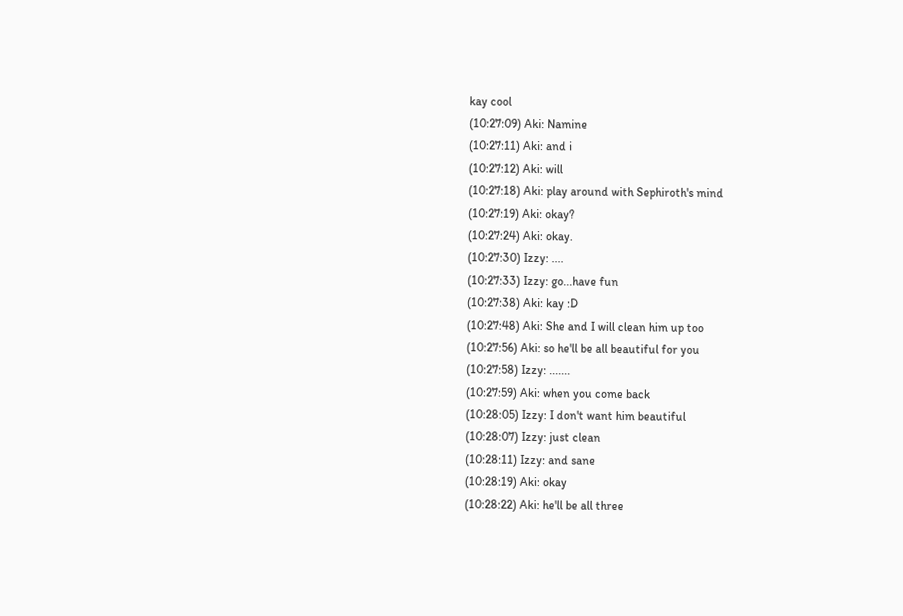kay cool
(10:27:09) Aki: Namine
(10:27:11) Aki: and i
(10:27:12) Aki: will
(10:27:18) Aki: play around with Sephiroth's mind
(10:27:19) Aki: okay?
(10:27:24) Aki: okay.
(10:27:30) Izzy: ....
(10:27:33) Izzy: go...have fun
(10:27:38) Aki: kay :D
(10:27:48) Aki: She and I will clean him up too
(10:27:56) Aki: so he'll be all beautiful for you
(10:27:58) Izzy: .......
(10:27:59) Aki: when you come back
(10:28:05) Izzy: I don't want him beautiful
(10:28:07) Izzy: just clean
(10:28:11) Izzy: and sane
(10:28:19) Aki: okay
(10:28:22) Aki: he'll be all three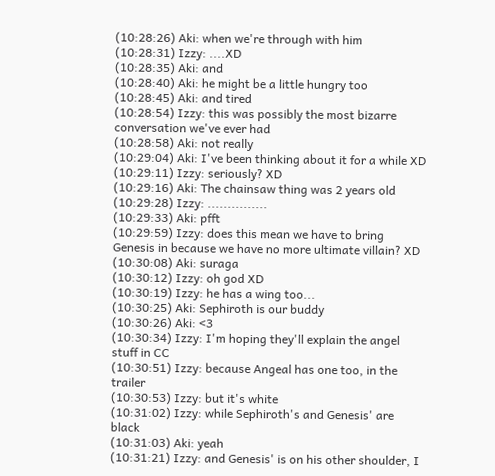(10:28:26) Aki: when we're through with him
(10:28:31) Izzy: ....XD
(10:28:35) Aki: and
(10:28:40) Aki: he might be a little hungry too
(10:28:45) Aki: and tired
(10:28:54) Izzy: this was possibly the most bizarre conversation we've ever had
(10:28:58) Aki: not really
(10:29:04) Aki: I've been thinking about it for a while XD
(10:29:11) Izzy: seriously? XD
(10:29:16) Aki: The chainsaw thing was 2 years old
(10:29:28) Izzy: ...............
(10:29:33) Aki: pfft
(10:29:59) Izzy: does this mean we have to bring Genesis in because we have no more ultimate villain? XD
(10:30:08) Aki: suraga
(10:30:12) Izzy: oh god XD
(10:30:19) Izzy: he has a wing too...
(10:30:25) Aki: Sephiroth is our buddy
(10:30:26) Aki: <3
(10:30:34) Izzy: I'm hoping they'll explain the angel stuff in CC
(10:30:51) Izzy: because Angeal has one too, in the trailer
(10:30:53) Izzy: but it's white
(10:31:02) Izzy: while Sephiroth's and Genesis' are black
(10:31:03) Aki: yeah
(10:31:21) Izzy: and Genesis' is on his other shoulder, I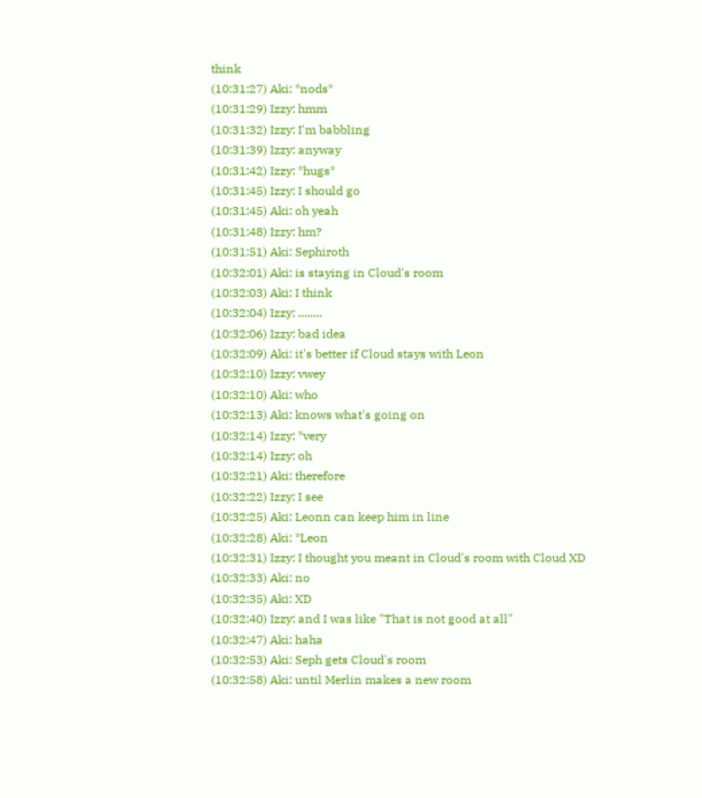think
(10:31:27) Aki: *nods*
(10:31:29) Izzy: hmm
(10:31:32) Izzy: I'm babbling
(10:31:39) Izzy: anyway
(10:31:42) Izzy: *hugs*
(10:31:45) Izzy: I should go
(10:31:45) Aki: oh yeah
(10:31:48) Izzy: hm?
(10:31:51) Aki: Sephiroth
(10:32:01) Aki: is staying in Cloud's room
(10:32:03) Aki: I think
(10:32:04) Izzy: ........
(10:32:06) Izzy: bad idea
(10:32:09) Aki: it's better if Cloud stays with Leon
(10:32:10) Izzy: vwey
(10:32:10) Aki: who
(10:32:13) Aki: knows what's going on
(10:32:14) Izzy: *very
(10:32:14) Izzy: oh
(10:32:21) Aki: therefore
(10:32:22) Izzy: I see
(10:32:25) Aki: Leonn can keep him in line
(10:32:28) Aki: *Leon
(10:32:31) Izzy: I thought you meant in Cloud's room with Cloud XD
(10:32:33) Aki: no
(10:32:35) Aki: XD
(10:32:40) Izzy: and I was like "That is not good at all"
(10:32:47) Aki: haha
(10:32:53) Aki: Seph gets Cloud's room
(10:32:58) Aki: until Merlin makes a new room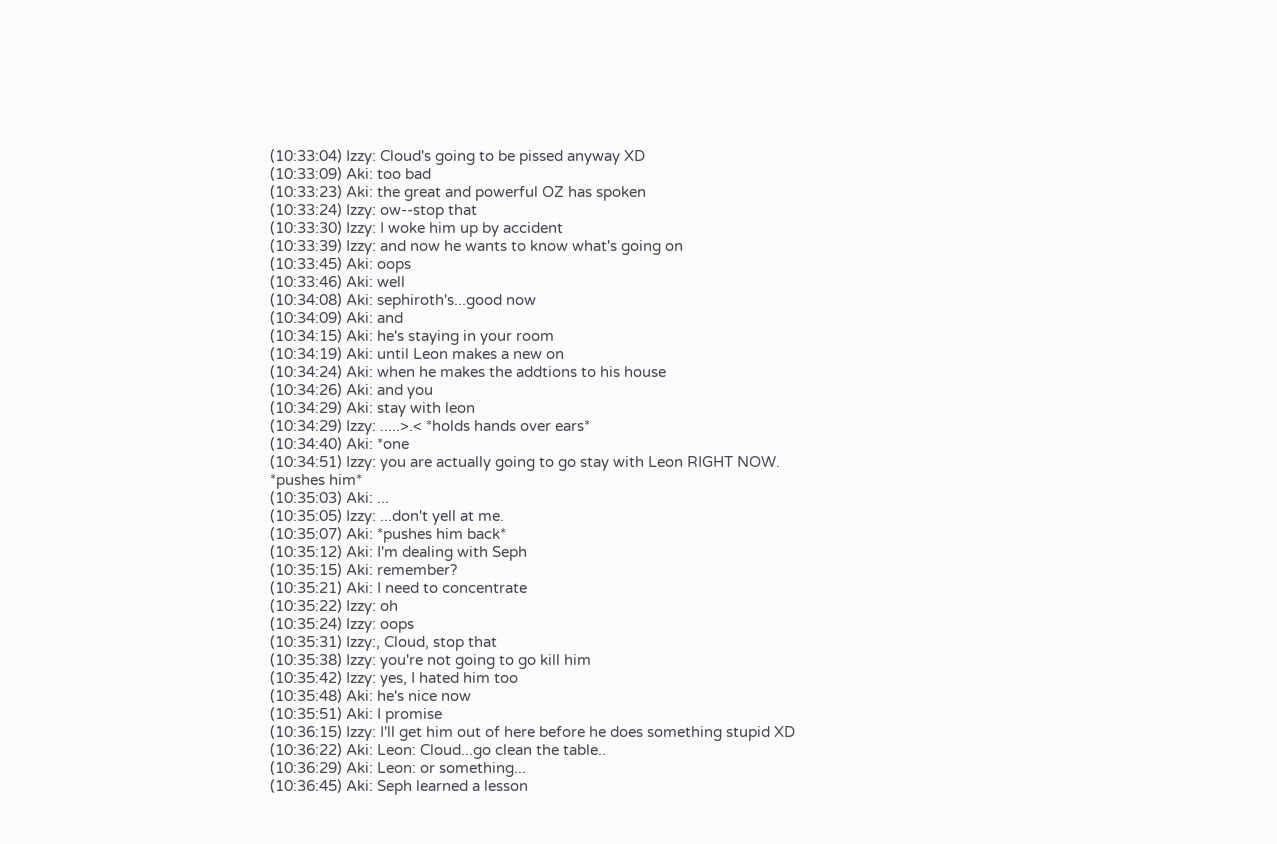(10:33:04) Izzy: Cloud's going to be pissed anyway XD
(10:33:09) Aki: too bad
(10:33:23) Aki: the great and powerful OZ has spoken
(10:33:24) Izzy: ow--stop that
(10:33:30) Izzy: I woke him up by accident
(10:33:39) Izzy: and now he wants to know what's going on
(10:33:45) Aki: oops
(10:33:46) Aki: well
(10:34:08) Aki: sephiroth's...good now
(10:34:09) Aki: and
(10:34:15) Aki: he's staying in your room
(10:34:19) Aki: until Leon makes a new on
(10:34:24) Aki: when he makes the addtions to his house
(10:34:26) Aki: and you
(10:34:29) Aki: stay with leon
(10:34:29) Izzy: .....>.< *holds hands over ears*
(10:34:40) Aki: *one
(10:34:51) Izzy: you are actually going to go stay with Leon RIGHT NOW. *pushes him*
(10:35:03) Aki: ...
(10:35:05) Izzy: ...don't yell at me.
(10:35:07) Aki: *pushes him back*
(10:35:12) Aki: I'm dealing with Seph
(10:35:15) Aki: remember?
(10:35:21) Aki: I need to concentrate
(10:35:22) Izzy: oh
(10:35:24) Izzy: oops
(10:35:31) Izzy:, Cloud, stop that
(10:35:38) Izzy: you're not going to go kill him
(10:35:42) Izzy: yes, I hated him too
(10:35:48) Aki: he's nice now
(10:35:51) Aki: I promise
(10:36:15) Izzy: I'll get him out of here before he does something stupid XD
(10:36:22) Aki: Leon: Cloud...go clean the table..
(10:36:29) Aki: Leon: or something...
(10:36:45) Aki: Seph learned a lesson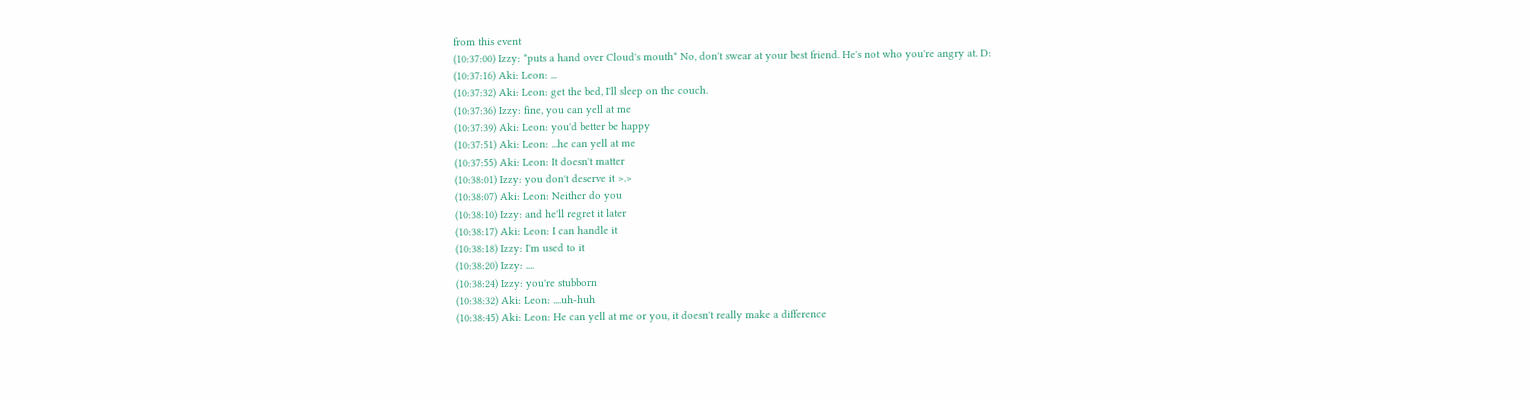from this event
(10:37:00) Izzy: *puts a hand over Cloud's mouth* No, don't swear at your best friend. He's not who you're angry at. D:
(10:37:16) Aki: Leon: ...
(10:37:32) Aki: Leon: get the bed, I'll sleep on the couch.
(10:37:36) Izzy: fine, you can yell at me
(10:37:39) Aki: Leon: you'd better be happy
(10:37:51) Aki: Leon: ...he can yell at me
(10:37:55) Aki: Leon: It doesn't matter
(10:38:01) Izzy: you don't deserve it >.>
(10:38:07) Aki: Leon: Neither do you
(10:38:10) Izzy: and he'll regret it later
(10:38:17) Aki: Leon: I can handle it
(10:38:18) Izzy: I'm used to it
(10:38:20) Izzy: ....
(10:38:24) Izzy: you're stubborn
(10:38:32) Aki: Leon: ....uh-huh
(10:38:45) Aki: Leon: He can yell at me or you, it doesn't really make a difference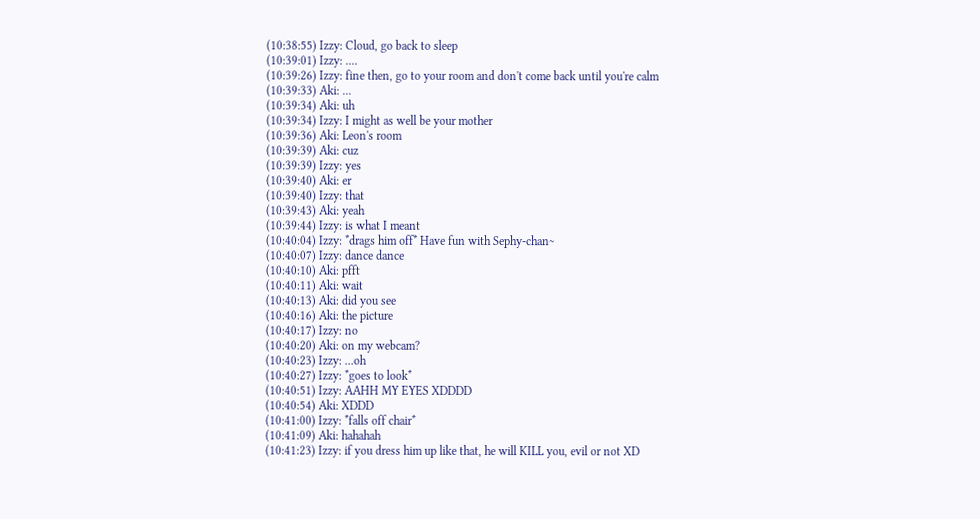(10:38:55) Izzy: Cloud, go back to sleep
(10:39:01) Izzy: ....
(10:39:26) Izzy: fine then, go to your room and don't come back until you're calm
(10:39:33) Aki: ...
(10:39:34) Aki: uh
(10:39:34) Izzy: I might as well be your mother
(10:39:36) Aki: Leon's room
(10:39:39) Aki: cuz
(10:39:39) Izzy: yes
(10:39:40) Aki: er
(10:39:40) Izzy: that
(10:39:43) Aki: yeah
(10:39:44) Izzy: is what I meant
(10:40:04) Izzy: *drags him off* Have fun with Sephy-chan~
(10:40:07) Izzy: dance dance
(10:40:10) Aki: pfft
(10:40:11) Aki: wait
(10:40:13) Aki: did you see
(10:40:16) Aki: the picture
(10:40:17) Izzy: no
(10:40:20) Aki: on my webcam?
(10:40:23) Izzy: ...oh
(10:40:27) Izzy: *goes to look*
(10:40:51) Izzy: AAHH MY EYES XDDDD
(10:40:54) Aki: XDDD
(10:41:00) Izzy: *falls off chair*
(10:41:09) Aki: hahahah
(10:41:23) Izzy: if you dress him up like that, he will KILL you, evil or not XD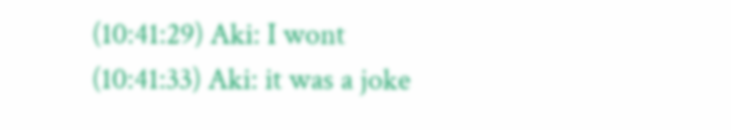(10:41:29) Aki: I wont
(10:41:33) Aki: it was a joke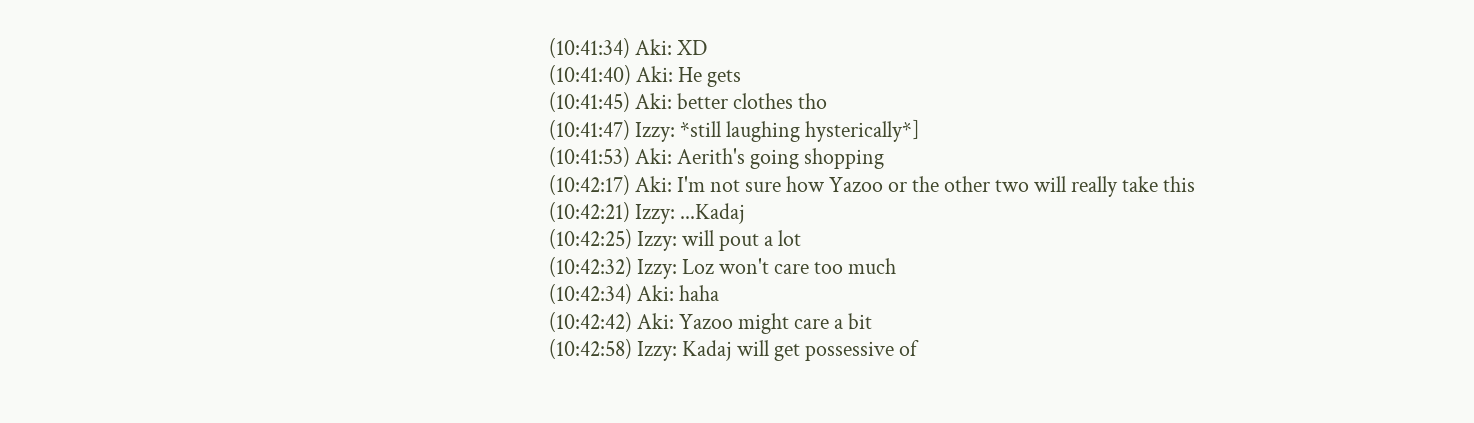(10:41:34) Aki: XD
(10:41:40) Aki: He gets
(10:41:45) Aki: better clothes tho
(10:41:47) Izzy: *still laughing hysterically*]
(10:41:53) Aki: Aerith's going shopping
(10:42:17) Aki: I'm not sure how Yazoo or the other two will really take this
(10:42:21) Izzy: ...Kadaj
(10:42:25) Izzy: will pout a lot
(10:42:32) Izzy: Loz won't care too much
(10:42:34) Aki: haha
(10:42:42) Aki: Yazoo might care a bit
(10:42:58) Izzy: Kadaj will get possessive of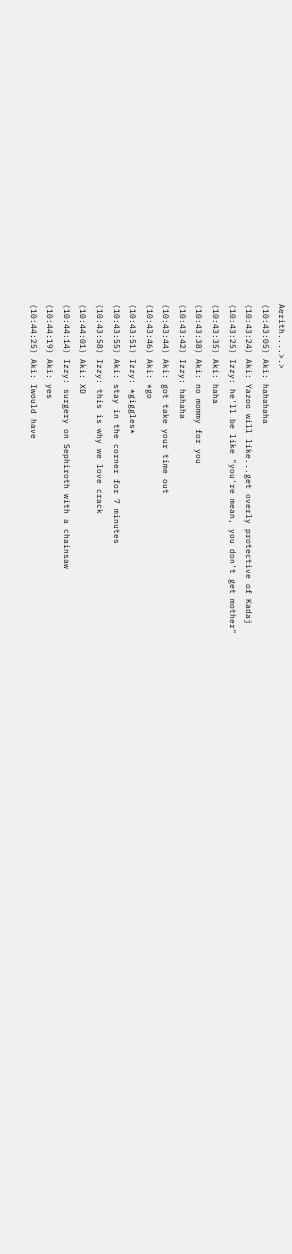Aerith....>.>
(10:43:05) Aki: hahahaha
(10:43:24) Aki: Yazoo will like...get overly protective of Kadaj
(10:43:25) Izzy: he'll be like "you're mean, you don't get mother"
(10:43:35) Aki: haha
(10:43:38) Aki: no mommy for you
(10:43:42) Izzy: hahaha
(10:43:44) Aki: got take your time out
(10:43:46) Aki: *go
(10:43:51) Izzy: *giggles*
(10:43:55) Aki: stay in the corner for 7 minutes
(10:43:58) Izzy: this is why we love crack
(10:44:01) Aki: XD
(10:44:14) Izzy: surgery on Sephiroth with a chainsaw
(10:44:19) Aki: yes
(10:44:25) Aki: Iwould have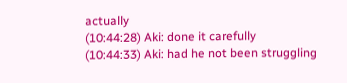actually
(10:44:28) Aki: done it carefully
(10:44:33) Aki: had he not been struggling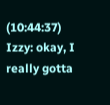(10:44:37) Izzy: okay, I really gotta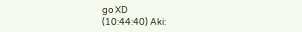go XD
(10:44:40) Aki: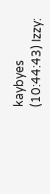kaybyes
(10:44:43) Izzy: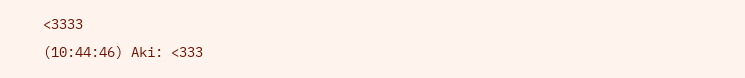<3333
(10:44:46) Aki: <333